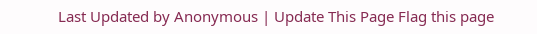Last Updated by Anonymous | Update This Page Flag this page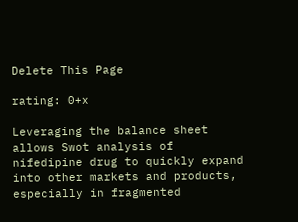Delete This Page

rating: 0+x

Leveraging the balance sheet allows Swot analysis of nifedipine drug to quickly expand into other markets and products, especially in fragmented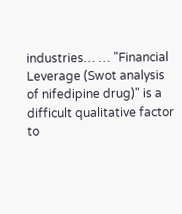industries… … "Financial Leverage (Swot analysis of nifedipine drug)" is a difficult qualitative factor to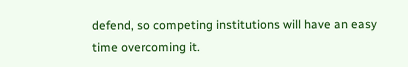defend, so competing institutions will have an easy time overcoming it.